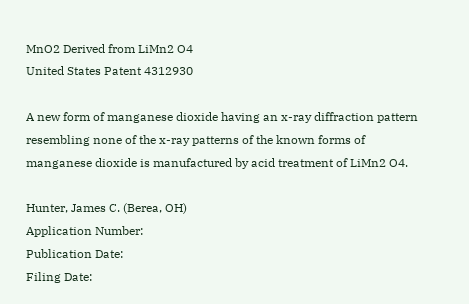MnO2 Derived from LiMn2 O4
United States Patent 4312930

A new form of manganese dioxide having an x-ray diffraction pattern resembling none of the x-ray patterns of the known forms of manganese dioxide is manufactured by acid treatment of LiMn2 O4.

Hunter, James C. (Berea, OH)
Application Number:
Publication Date:
Filing Date: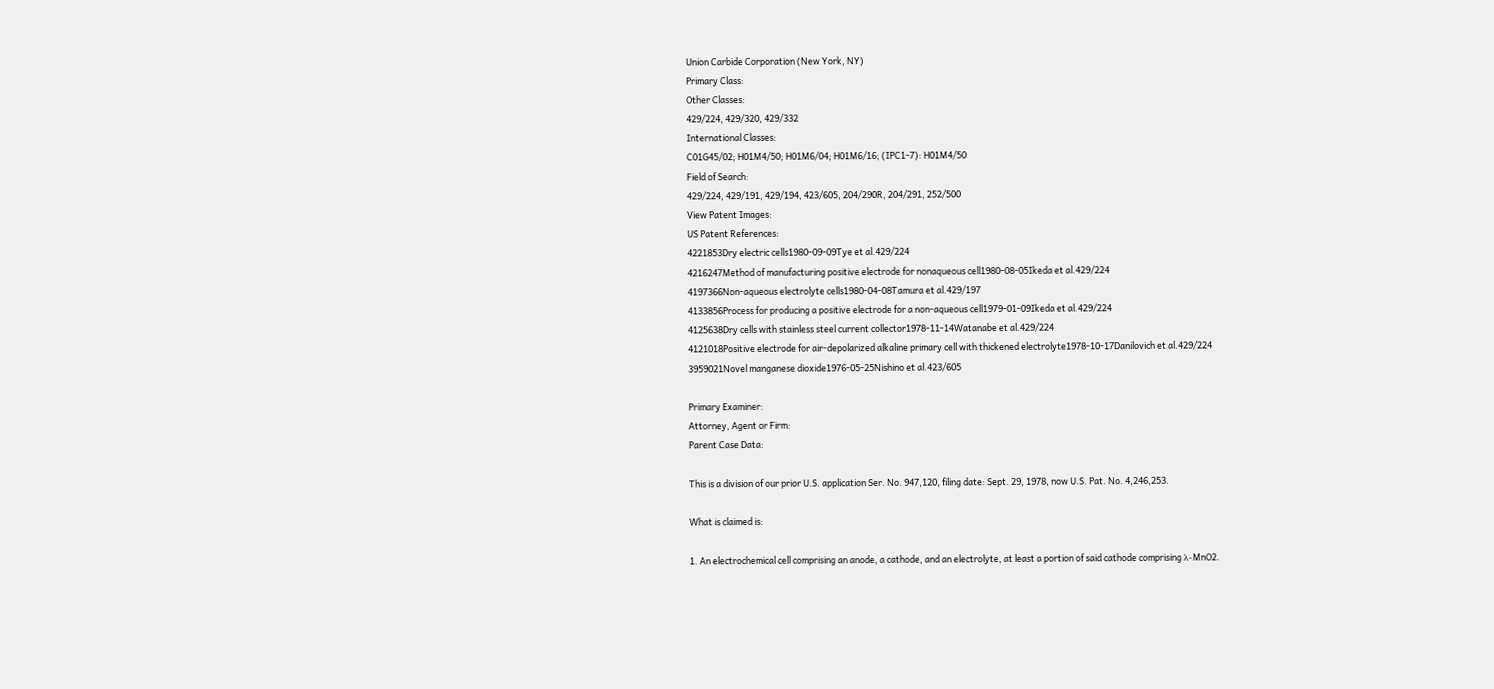Union Carbide Corporation (New York, NY)
Primary Class:
Other Classes:
429/224, 429/320, 429/332
International Classes:
C01G45/02; H01M4/50; H01M6/04; H01M6/16; (IPC1-7): H01M4/50
Field of Search:
429/224, 429/191, 429/194, 423/605, 204/290R, 204/291, 252/500
View Patent Images:
US Patent References:
4221853Dry electric cells1980-09-09Tye et al.429/224
4216247Method of manufacturing positive electrode for nonaqueous cell1980-08-05Ikeda et al.429/224
4197366Non-aqueous electrolyte cells1980-04-08Tamura et al.429/197
4133856Process for producing a positive electrode for a non-aqueous cell1979-01-09Ikeda et al.429/224
4125638Dry cells with stainless steel current collector1978-11-14Watanabe et al.429/224
4121018Positive electrode for air-depolarized alkaline primary cell with thickened electrolyte1978-10-17Danilovich et al.429/224
3959021Novel manganese dioxide1976-05-25Nishino et al.423/605

Primary Examiner:
Attorney, Agent or Firm:
Parent Case Data:

This is a division of our prior U.S. application Ser. No. 947,120, filing date: Sept. 29, 1978, now U.S. Pat. No. 4,246,253.

What is claimed is:

1. An electrochemical cell comprising an anode, a cathode, and an electrolyte, at least a portion of said cathode comprising λ-MnO2.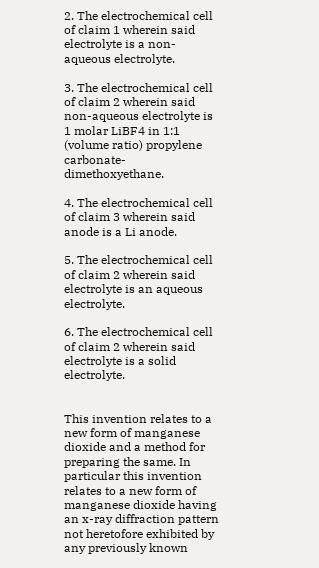2. The electrochemical cell of claim 1 wherein said electrolyte is a non-aqueous electrolyte.

3. The electrochemical cell of claim 2 wherein said non-aqueous electrolyte is 1 molar LiBF4 in 1:1 (volume ratio) propylene carbonate-dimethoxyethane.

4. The electrochemical cell of claim 3 wherein said anode is a Li anode.

5. The electrochemical cell of claim 2 wherein said electrolyte is an aqueous electrolyte.

6. The electrochemical cell of claim 2 wherein said electrolyte is a solid electrolyte.


This invention relates to a new form of manganese dioxide and a method for preparing the same. In particular this invention relates to a new form of manganese dioxide having an x-ray diffraction pattern not heretofore exhibited by any previously known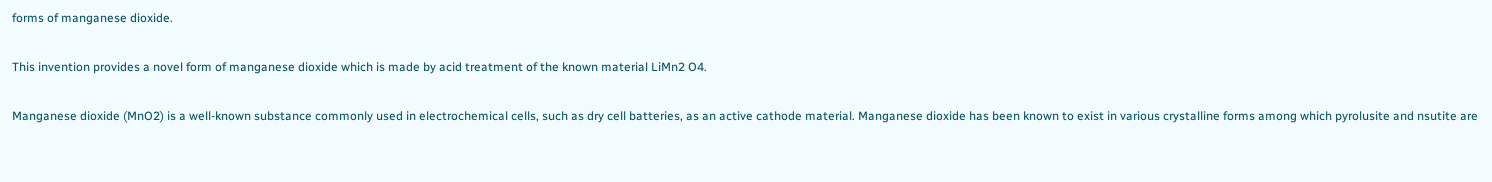forms of manganese dioxide.

This invention provides a novel form of manganese dioxide which is made by acid treatment of the known material LiMn2 O4.

Manganese dioxide (MnO2) is a well-known substance commonly used in electrochemical cells, such as dry cell batteries, as an active cathode material. Manganese dioxide has been known to exist in various crystalline forms among which pyrolusite and nsutite are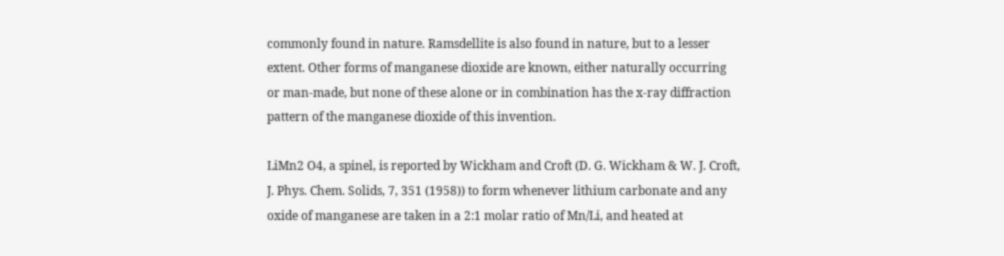commonly found in nature. Ramsdellite is also found in nature, but to a lesser extent. Other forms of manganese dioxide are known, either naturally occurring or man-made, but none of these alone or in combination has the x-ray diffraction pattern of the manganese dioxide of this invention.

LiMn2 O4, a spinel, is reported by Wickham and Croft (D. G. Wickham & W. J. Croft, J. Phys. Chem. Solids, 7, 351 (1958)) to form whenever lithium carbonate and any oxide of manganese are taken in a 2:1 molar ratio of Mn/Li, and heated at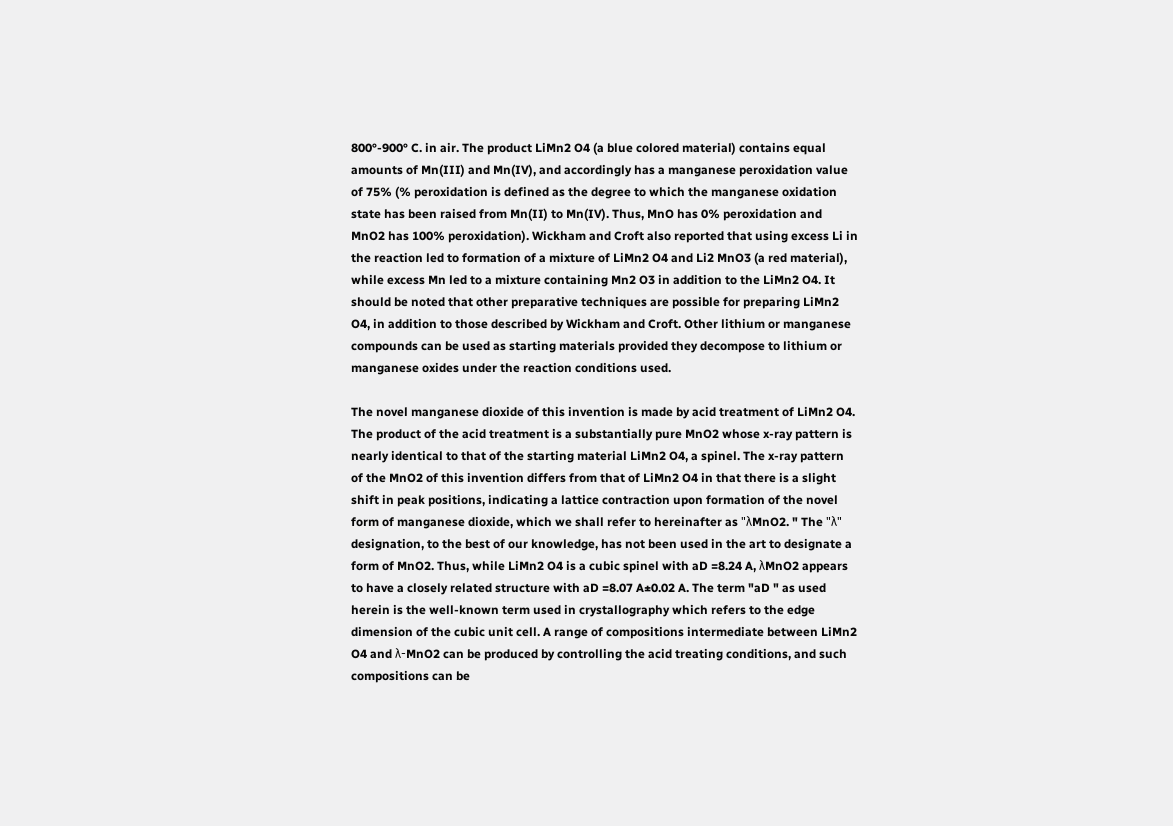800°-900° C. in air. The product LiMn2 O4 (a blue colored material) contains equal amounts of Mn(III) and Mn(IV), and accordingly has a manganese peroxidation value of 75% (% peroxidation is defined as the degree to which the manganese oxidation state has been raised from Mn(II) to Mn(IV). Thus, MnO has 0% peroxidation and MnO2 has 100% peroxidation). Wickham and Croft also reported that using excess Li in the reaction led to formation of a mixture of LiMn2 O4 and Li2 MnO3 (a red material), while excess Mn led to a mixture containing Mn2 O3 in addition to the LiMn2 O4. It should be noted that other preparative techniques are possible for preparing LiMn2 O4, in addition to those described by Wickham and Croft. Other lithium or manganese compounds can be used as starting materials provided they decompose to lithium or manganese oxides under the reaction conditions used.

The novel manganese dioxide of this invention is made by acid treatment of LiMn2 O4. The product of the acid treatment is a substantially pure MnO2 whose x-ray pattern is nearly identical to that of the starting material LiMn2 O4, a spinel. The x-ray pattern of the MnO2 of this invention differs from that of LiMn2 O4 in that there is a slight shift in peak positions, indicating a lattice contraction upon formation of the novel form of manganese dioxide, which we shall refer to hereinafter as "λMnO2. " The "λ" designation, to the best of our knowledge, has not been used in the art to designate a form of MnO2. Thus, while LiMn2 O4 is a cubic spinel with aD =8.24 A, λMnO2 appears to have a closely related structure with aD =8.07 A±0.02 A. The term "aD " as used herein is the well-known term used in crystallography which refers to the edge dimension of the cubic unit cell. A range of compositions intermediate between LiMn2 O4 and λ-MnO2 can be produced by controlling the acid treating conditions, and such compositions can be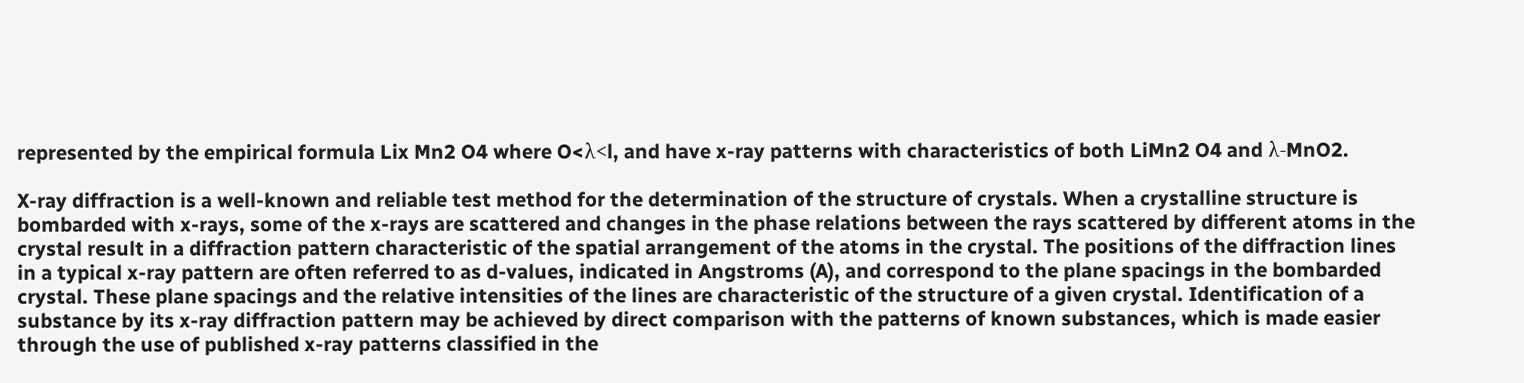represented by the empirical formula Lix Mn2 O4 where O<λ<l, and have x-ray patterns with characteristics of both LiMn2 O4 and λ-MnO2.

X-ray diffraction is a well-known and reliable test method for the determination of the structure of crystals. When a crystalline structure is bombarded with x-rays, some of the x-rays are scattered and changes in the phase relations between the rays scattered by different atoms in the crystal result in a diffraction pattern characteristic of the spatial arrangement of the atoms in the crystal. The positions of the diffraction lines in a typical x-ray pattern are often referred to as d-values, indicated in Angstroms (A), and correspond to the plane spacings in the bombarded crystal. These plane spacings and the relative intensities of the lines are characteristic of the structure of a given crystal. Identification of a substance by its x-ray diffraction pattern may be achieved by direct comparison with the patterns of known substances, which is made easier through the use of published x-ray patterns classified in the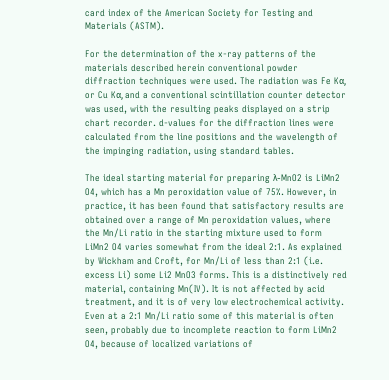card index of the American Society for Testing and Materials (ASTM).

For the determination of the x-ray patterns of the materials described herein conventional powder diffraction techniques were used. The radiation was Fe Kα, or Cu Kα, and a conventional scintillation counter detector was used, with the resulting peaks displayed on a strip chart recorder. d-values for the diffraction lines were calculated from the line positions and the wavelength of the impinging radiation, using standard tables.

The ideal starting material for preparing λ-MnO2 is LiMn2 O4, which has a Mn peroxidation value of 75%. However, in practice, it has been found that satisfactory results are obtained over a range of Mn peroxidation values, where the Mn/Li ratio in the starting mixture used to form LiMn2 O4 varies somewhat from the ideal 2:1. As explained by Wickham and Croft, for Mn/Li of less than 2:1 (i.e. excess Li) some Li2 MnO3 forms. This is a distinctively red material, containing Mn(IV). It is not affected by acid treatment, and it is of very low electrochemical activity. Even at a 2:1 Mn/Li ratio some of this material is often seen, probably due to incomplete reaction to form LiMn2 O4, because of localized variations of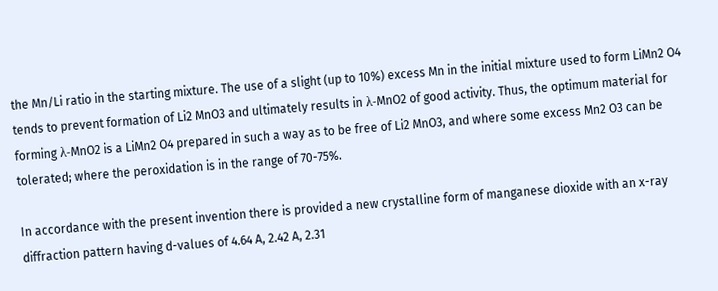the Mn/Li ratio in the starting mixture. The use of a slight (up to 10%) excess Mn in the initial mixture used to form LiMn2 O4 tends to prevent formation of Li2 MnO3 and ultimately results in λ-MnO2 of good activity. Thus, the optimum material for forming λ-MnO2 is a LiMn2 O4 prepared in such a way as to be free of Li2 MnO3, and where some excess Mn2 O3 can be tolerated; where the peroxidation is in the range of 70-75%.

In accordance with the present invention there is provided a new crystalline form of manganese dioxide with an x-ray diffraction pattern having d-values of 4.64 A, 2.42 A, 2.31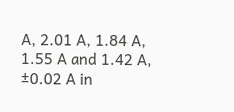A, 2.01 A, 1.84 A, 1.55 A and 1.42 A, ±0.02 A in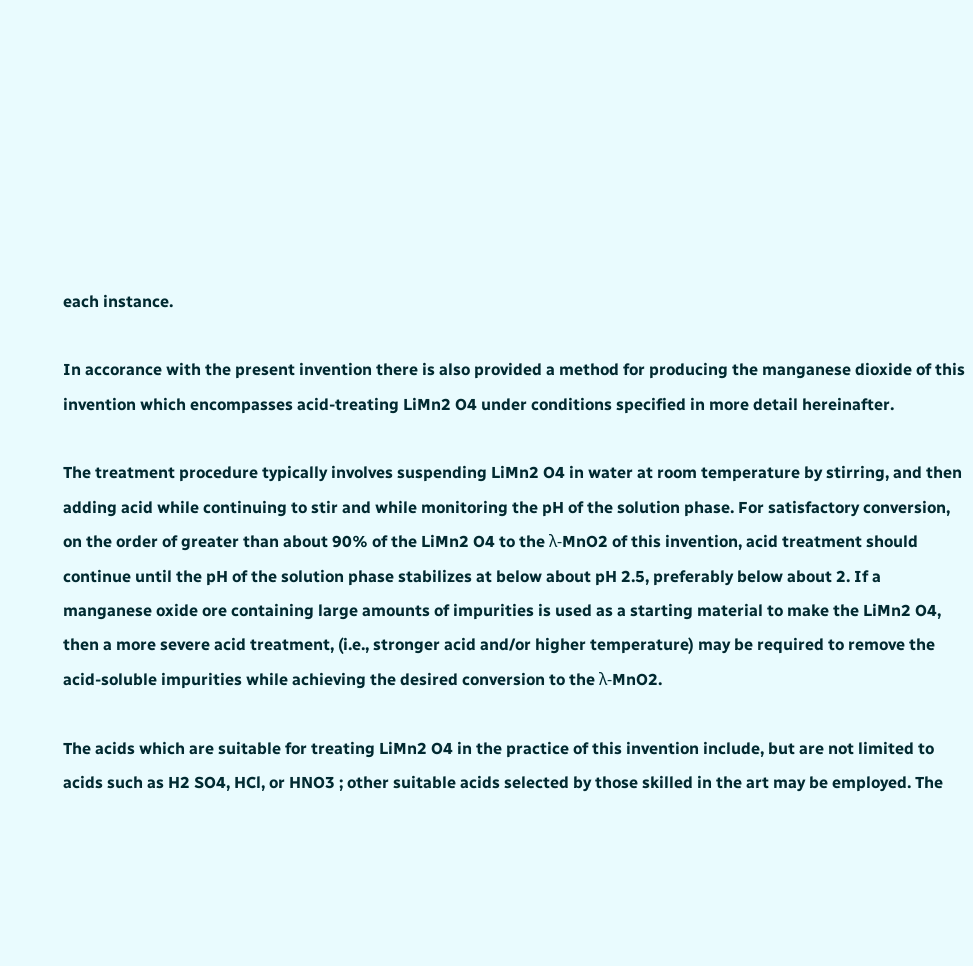each instance.

In accorance with the present invention there is also provided a method for producing the manganese dioxide of this invention which encompasses acid-treating LiMn2 O4 under conditions specified in more detail hereinafter.

The treatment procedure typically involves suspending LiMn2 O4 in water at room temperature by stirring, and then adding acid while continuing to stir and while monitoring the pH of the solution phase. For satisfactory conversion, on the order of greater than about 90% of the LiMn2 O4 to the λ-MnO2 of this invention, acid treatment should continue until the pH of the solution phase stabilizes at below about pH 2.5, preferably below about 2. If a manganese oxide ore containing large amounts of impurities is used as a starting material to make the LiMn2 O4, then a more severe acid treatment, (i.e., stronger acid and/or higher temperature) may be required to remove the acid-soluble impurities while achieving the desired conversion to the λ-MnO2.

The acids which are suitable for treating LiMn2 O4 in the practice of this invention include, but are not limited to acids such as H2 SO4, HCl, or HNO3 ; other suitable acids selected by those skilled in the art may be employed. The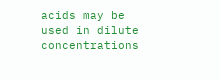acids may be used in dilute concentrations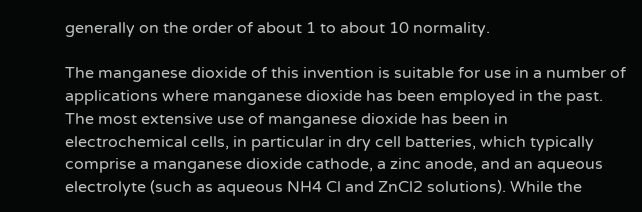generally on the order of about 1 to about 10 normality.

The manganese dioxide of this invention is suitable for use in a number of applications where manganese dioxide has been employed in the past. The most extensive use of manganese dioxide has been in electrochemical cells, in particular in dry cell batteries, which typically comprise a manganese dioxide cathode, a zinc anode, and an aqueous electrolyte (such as aqueous NH4 Cl and ZnCl2 solutions). While the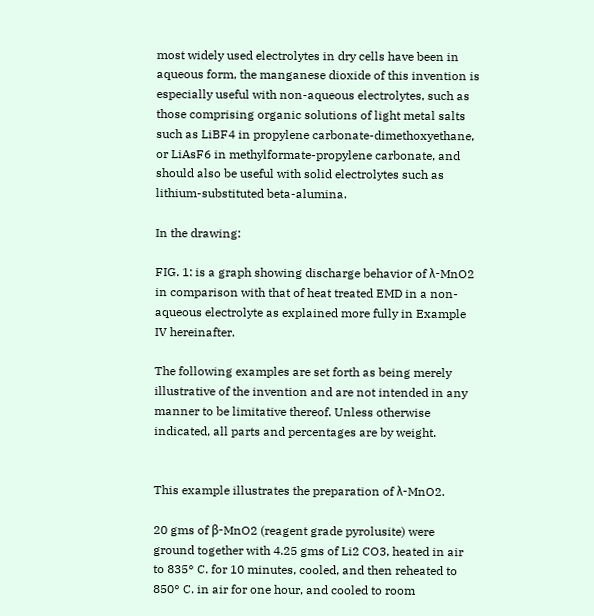most widely used electrolytes in dry cells have been in aqueous form, the manganese dioxide of this invention is especially useful with non-aqueous electrolytes, such as those comprising organic solutions of light metal salts such as LiBF4 in propylene carbonate-dimethoxyethane, or LiAsF6 in methylformate-propylene carbonate, and should also be useful with solid electrolytes such as lithium-substituted beta-alumina.

In the drawing:

FIG. 1: is a graph showing discharge behavior of λ-MnO2 in comparison with that of heat treated EMD in a non-aqueous electrolyte as explained more fully in Example IV hereinafter.

The following examples are set forth as being merely illustrative of the invention and are not intended in any manner to be limitative thereof. Unless otherwise indicated, all parts and percentages are by weight.


This example illustrates the preparation of λ-MnO2.

20 gms of β-MnO2 (reagent grade pyrolusite) were ground together with 4.25 gms of Li2 CO3, heated in air to 835° C. for 10 minutes, cooled, and then reheated to 850° C. in air for one hour, and cooled to room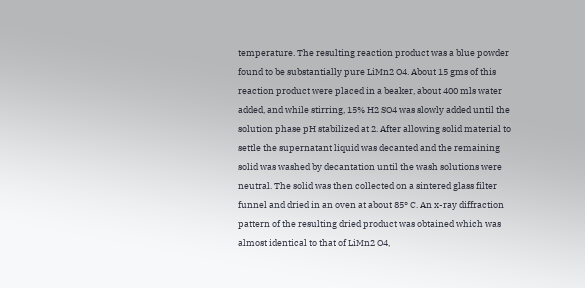temperature. The resulting reaction product was a blue powder found to be substantially pure LiMn2 O4. About 15 gms of this reaction product were placed in a beaker, about 400 mls water added, and while stirring, 15% H2 SO4 was slowly added until the solution phase pH stabilized at 2. After allowing solid material to settle the supernatant liquid was decanted and the remaining solid was washed by decantation until the wash solutions were neutral. The solid was then collected on a sintered glass filter funnel and dried in an oven at about 85° C. An x-ray diffraction pattern of the resulting dried product was obtained which was almost identical to that of LiMn2 O4,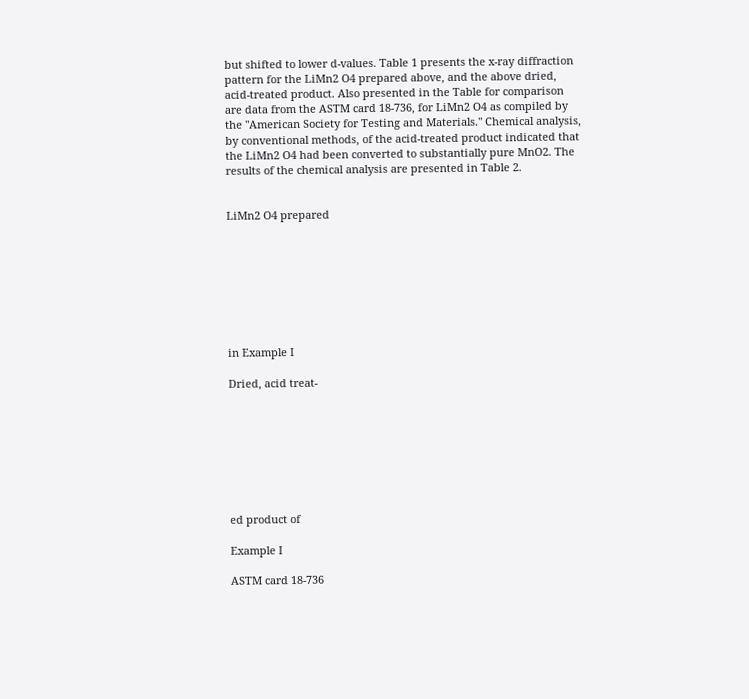but shifted to lower d-values. Table 1 presents the x-ray diffraction pattern for the LiMn2 O4 prepared above, and the above dried, acid-treated product. Also presented in the Table for comparison are data from the ASTM card 18-736, for LiMn2 O4 as compiled by the "American Society for Testing and Materials." Chemical analysis, by conventional methods, of the acid-treated product indicated that the LiMn2 O4 had been converted to substantially pure MnO2. The results of the chemical analysis are presented in Table 2.


LiMn2 O4 prepared








in Example I

Dried, acid treat-








ed product of

Example I

ASTM card 18-736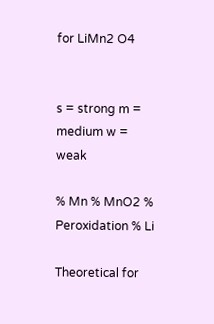for LiMn2 O4


s = strong m = medium w = weak

% Mn % MnO2 % Peroxidation % Li

Theoretical for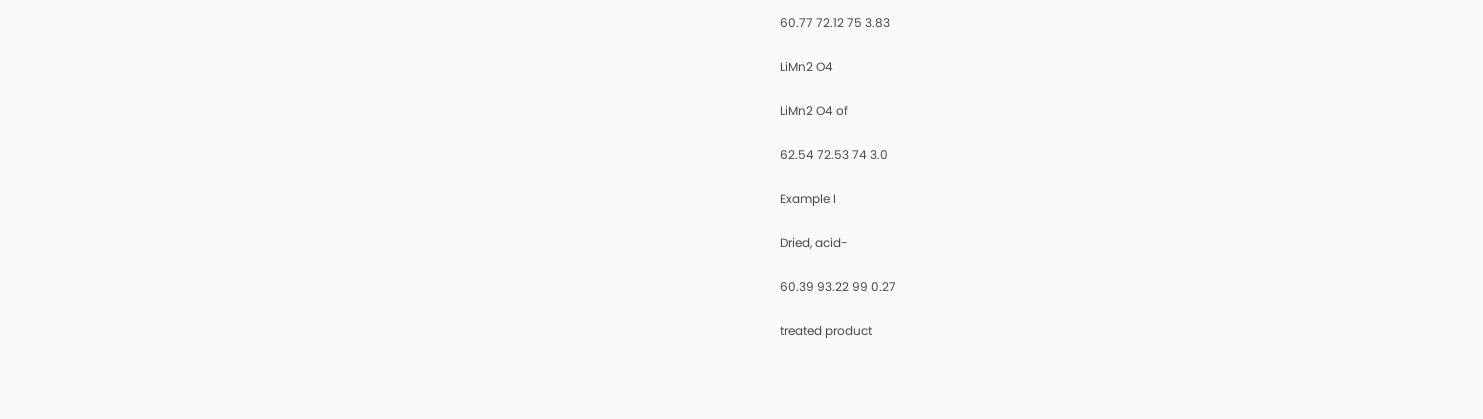60.77 72.12 75 3.83

LiMn2 O4

LiMn2 O4 of

62.54 72.53 74 3.0

Example I

Dried, acid-

60.39 93.22 99 0.27

treated product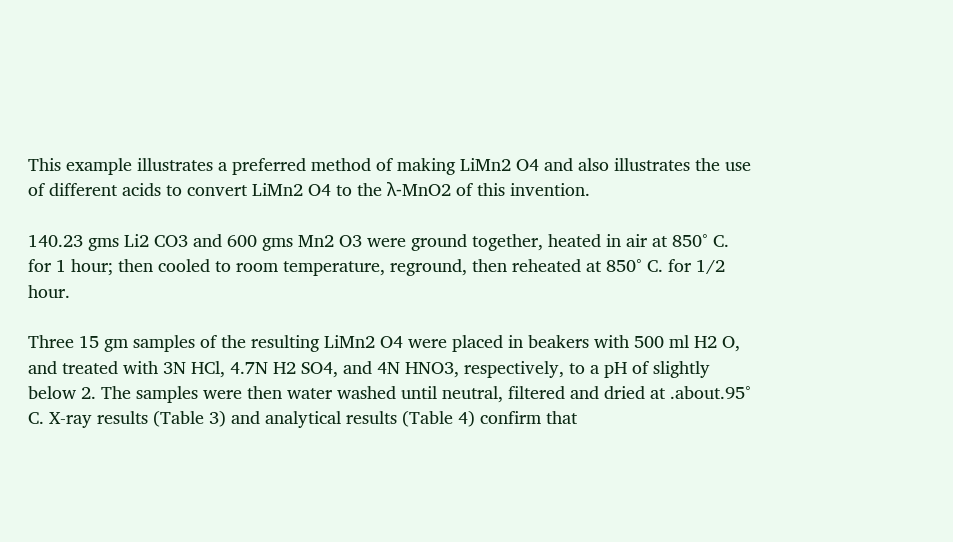This example illustrates a preferred method of making LiMn2 O4 and also illustrates the use of different acids to convert LiMn2 O4 to the λ-MnO2 of this invention.

140.23 gms Li2 CO3 and 600 gms Mn2 O3 were ground together, heated in air at 850° C. for 1 hour; then cooled to room temperature, reground, then reheated at 850° C. for 1/2 hour.

Three 15 gm samples of the resulting LiMn2 O4 were placed in beakers with 500 ml H2 O, and treated with 3N HCl, 4.7N H2 SO4, and 4N HNO3, respectively, to a pH of slightly below 2. The samples were then water washed until neutral, filtered and dried at .about.95° C. X-ray results (Table 3) and analytical results (Table 4) confirm that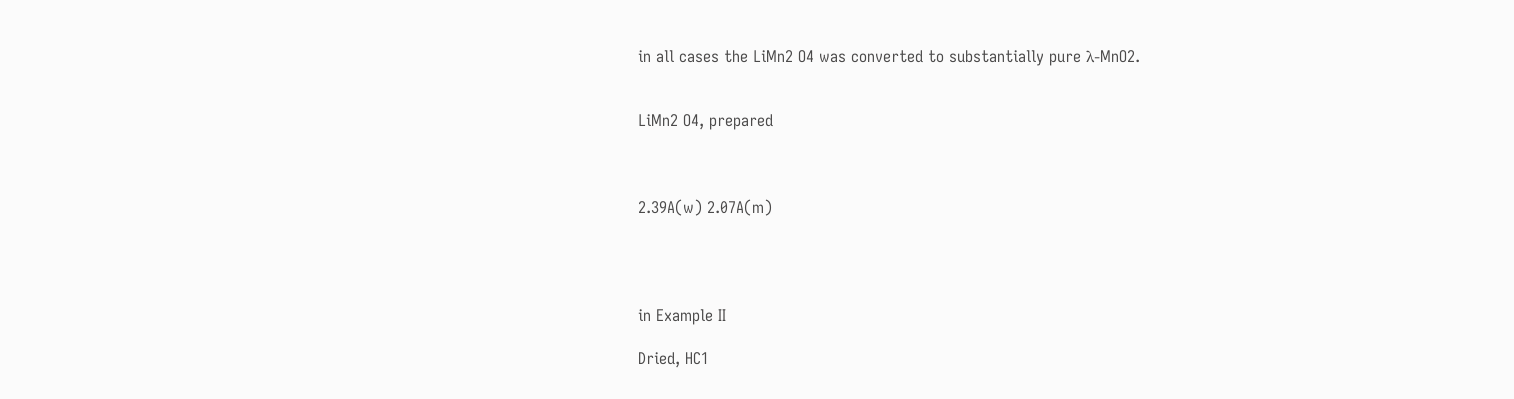in all cases the LiMn2 O4 was converted to substantially pure λ-MnO2.


LiMn2 O4, prepared



2.39A(w) 2.07A(m)




in Example II

Dried, HC1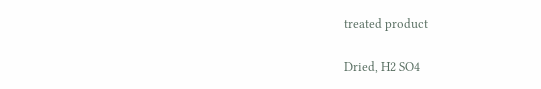treated product

Dried, H2 SO4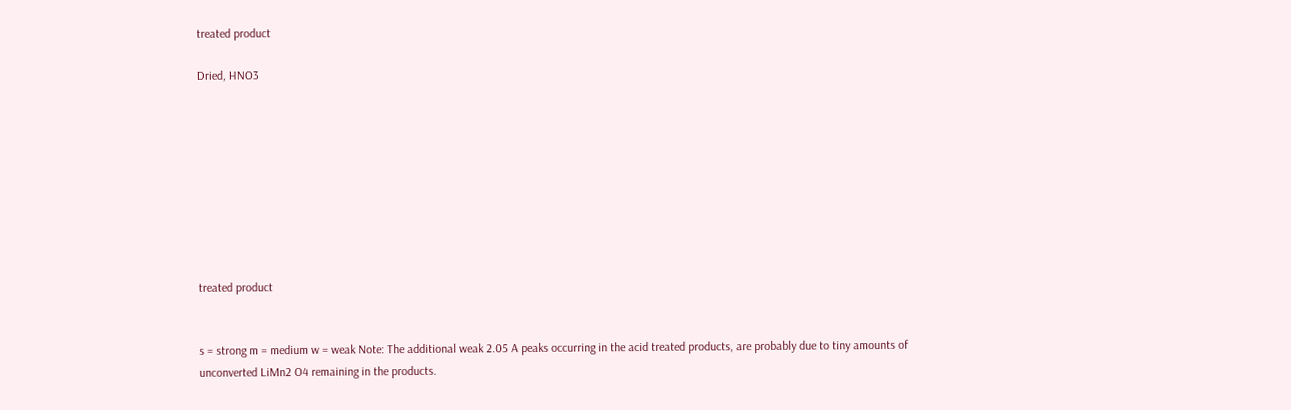treated product

Dried, HNO3









treated product


s = strong m = medium w = weak Note: The additional weak 2.05 A peaks occurring in the acid treated products, are probably due to tiny amounts of unconverted LiMn2 O4 remaining in the products.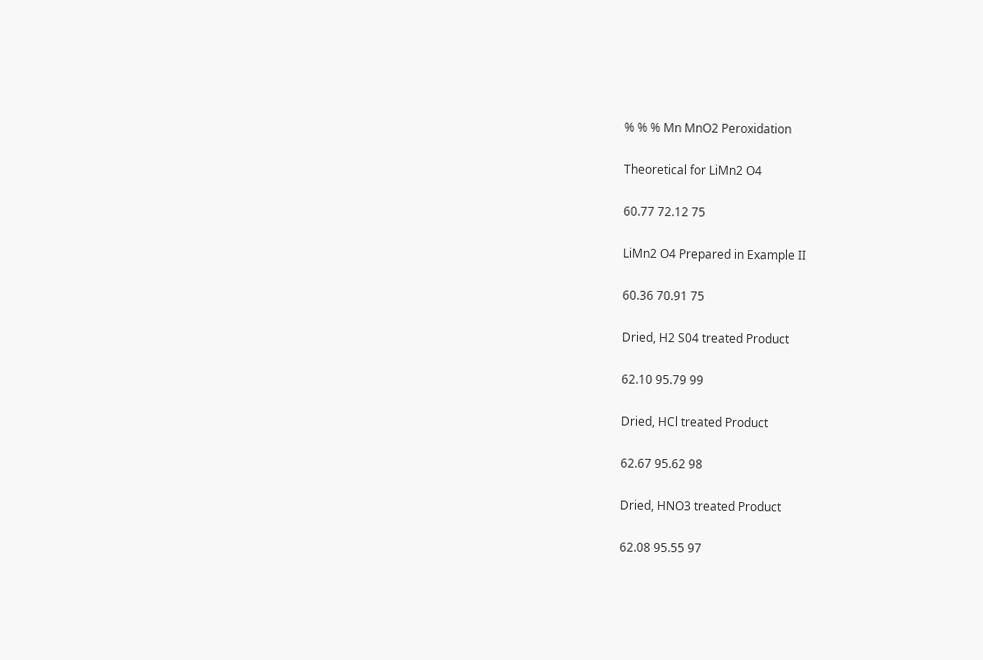% % % Mn MnO2 Peroxidation

Theoretical for LiMn2 O4

60.77 72.12 75

LiMn2 O4 Prepared in Example II

60.36 70.91 75

Dried, H2 S04 treated Product

62.10 95.79 99

Dried, HCl treated Product

62.67 95.62 98

Dried, HNO3 treated Product

62.08 95.55 97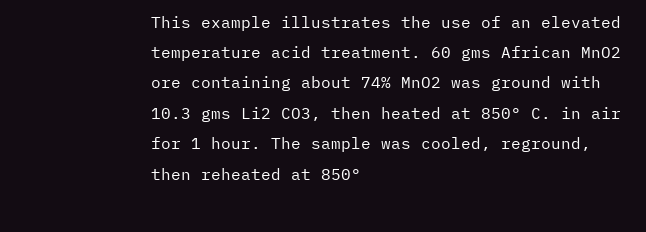This example illustrates the use of an elevated temperature acid treatment. 60 gms African MnO2 ore containing about 74% MnO2 was ground with 10.3 gms Li2 CO3, then heated at 850° C. in air for 1 hour. The sample was cooled, reground, then reheated at 850°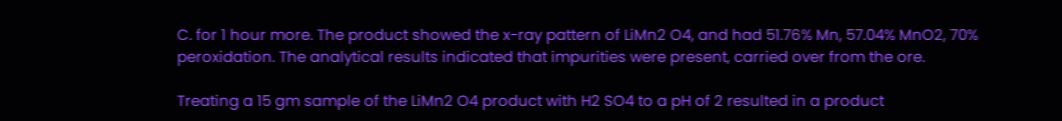C. for 1 hour more. The product showed the x-ray pattern of LiMn2 O4, and had 51.76% Mn, 57.04% MnO2, 70% peroxidation. The analytical results indicated that impurities were present, carried over from the ore.

Treating a 15 gm sample of the LiMn2 O4 product with H2 SO4 to a pH of 2 resulted in a product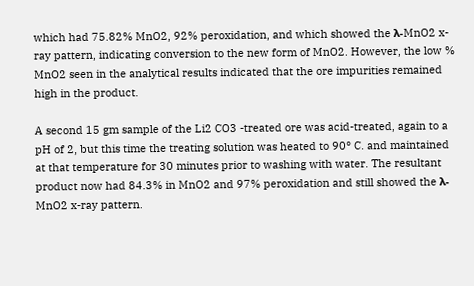which had 75.82% MnO2, 92% peroxidation, and which showed the λ-MnO2 x-ray pattern, indicating conversion to the new form of MnO2. However, the low % MnO2 seen in the analytical results indicated that the ore impurities remained high in the product.

A second 15 gm sample of the Li2 CO3 -treated ore was acid-treated, again to a pH of 2, but this time the treating solution was heated to 90° C. and maintained at that temperature for 30 minutes prior to washing with water. The resultant product now had 84.3% in MnO2 and 97% peroxidation and still showed the λ-MnO2 x-ray pattern.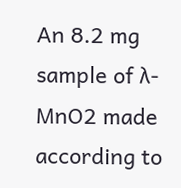An 8.2 mg sample of λ-MnO2 made according to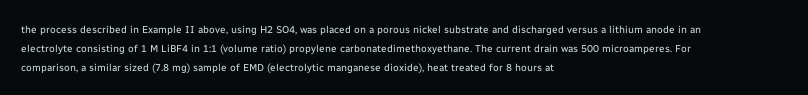the process described in Example II above, using H2 SO4, was placed on a porous nickel substrate and discharged versus a lithium anode in an electrolyte consisting of 1 M LiBF4 in 1:1 (volume ratio) propylene carbonatedimethoxyethane. The current drain was 500 microamperes. For comparison, a similar sized (7.8 mg) sample of EMD (electrolytic manganese dioxide), heat treated for 8 hours at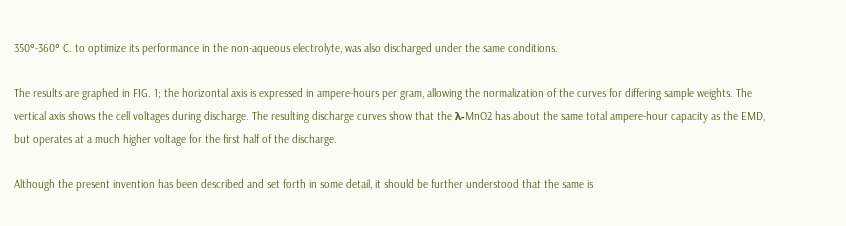350°-360° C. to optimize its performance in the non-aqueous electrolyte, was also discharged under the same conditions.

The results are graphed in FIG. 1; the horizontal axis is expressed in ampere-hours per gram, allowing the normalization of the curves for differing sample weights. The vertical axis shows the cell voltages during discharge. The resulting discharge curves show that the λ-MnO2 has about the same total ampere-hour capacity as the EMD, but operates at a much higher voltage for the first half of the discharge.

Although the present invention has been described and set forth in some detail, it should be further understood that the same is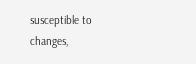susceptible to changes,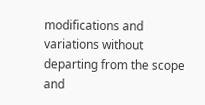modifications and variations without departing from the scope and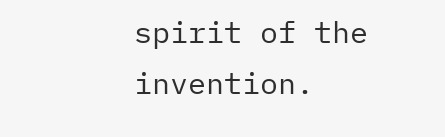spirit of the invention.